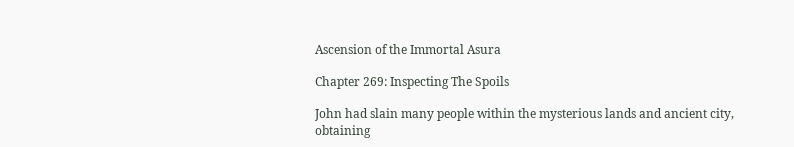Ascension of the Immortal Asura

Chapter 269: Inspecting The Spoils

John had slain many people within the mysterious lands and ancient city, obtaining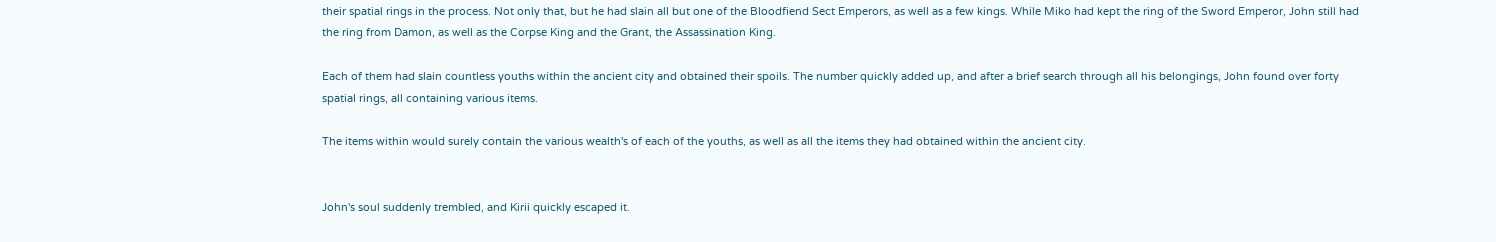their spatial rings in the process. Not only that, but he had slain all but one of the Bloodfiend Sect Emperors, as well as a few kings. While Miko had kept the ring of the Sword Emperor, John still had the ring from Damon, as well as the Corpse King and the Grant, the Assassination King.

Each of them had slain countless youths within the ancient city and obtained their spoils. The number quickly added up, and after a brief search through all his belongings, John found over forty spatial rings, all containing various items.

The items within would surely contain the various wealth's of each of the youths, as well as all the items they had obtained within the ancient city.


John's soul suddenly trembled, and Kirii quickly escaped it.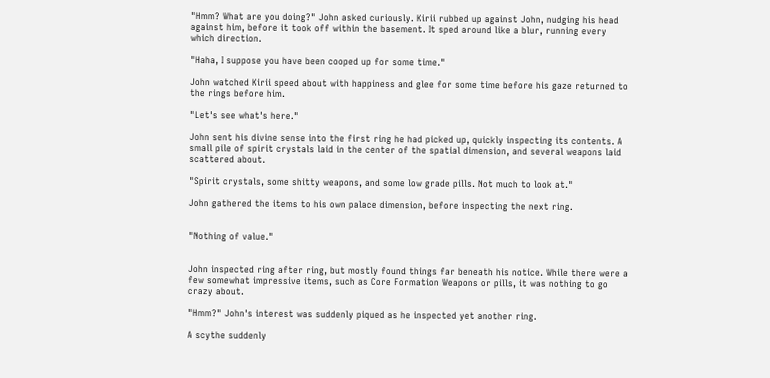"Hmm? What are you doing?" John asked curiously. Kirii rubbed up against John, nudging his head against him, before it took off within the basement. It sped around like a blur, running every which direction.

"Haha, I suppose you have been cooped up for some time."

John watched Kirii speed about with happiness and glee for some time before his gaze returned to the rings before him.

"Let's see what's here."

John sent his divine sense into the first ring he had picked up, quickly inspecting its contents. A small pile of spirit crystals laid in the center of the spatial dimension, and several weapons laid scattered about.

"Spirit crystals, some shitty weapons, and some low grade pills. Not much to look at."

John gathered the items to his own palace dimension, before inspecting the next ring.


"Nothing of value."


John inspected ring after ring, but mostly found things far beneath his notice. While there were a few somewhat impressive items, such as Core Formation Weapons or pills, it was nothing to go crazy about.

"Hmm?" John's interest was suddenly piqued as he inspected yet another ring.

A scythe suddenly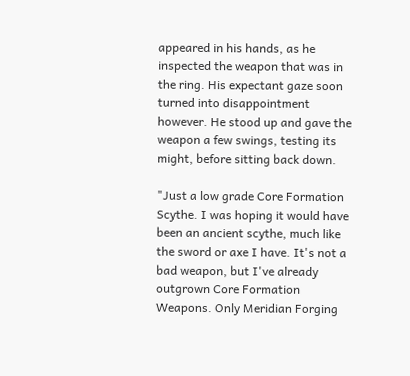appeared in his hands, as he inspected the weapon that was in the ring. His expectant gaze soon turned into disappointment however. He stood up and gave the weapon a few swings, testing its might, before sitting back down.

"Just a low grade Core Formation Scythe. I was hoping it would have been an ancient scythe, much like the sword or axe I have. It's not a bad weapon, but I've already outgrown Core Formation Weapons. Only Meridian Forging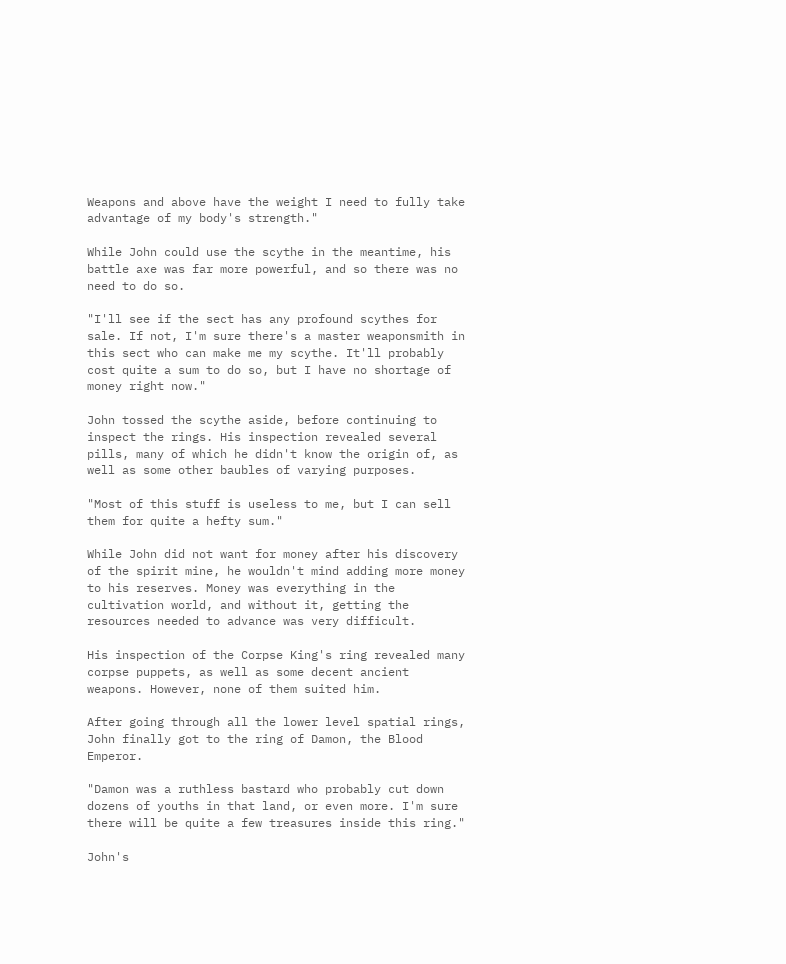Weapons and above have the weight I need to fully take advantage of my body's strength."

While John could use the scythe in the meantime, his battle axe was far more powerful, and so there was no need to do so.

"I'll see if the sect has any profound scythes for sale. If not, I'm sure there's a master weaponsmith in this sect who can make me my scythe. It'll probably cost quite a sum to do so, but I have no shortage of money right now."

John tossed the scythe aside, before continuing to inspect the rings. His inspection revealed several pills, many of which he didn't know the origin of, as well as some other baubles of varying purposes.

"Most of this stuff is useless to me, but I can sell them for quite a hefty sum."

While John did not want for money after his discovery of the spirit mine, he wouldn't mind adding more money to his reserves. Money was everything in the cultivation world, and without it, getting the resources needed to advance was very difficult.

His inspection of the Corpse King's ring revealed many corpse puppets, as well as some decent ancient weapons. However, none of them suited him.

After going through all the lower level spatial rings, John finally got to the ring of Damon, the Blood Emperor.

"Damon was a ruthless bastard who probably cut down dozens of youths in that land, or even more. I'm sure there will be quite a few treasures inside this ring."

John's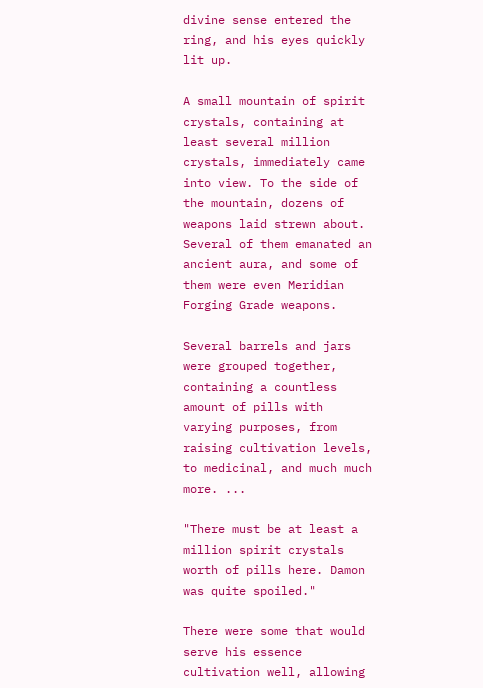divine sense entered the ring, and his eyes quickly lit up.

A small mountain of spirit crystals, containing at least several million crystals, immediately came into view. To the side of the mountain, dozens of weapons laid strewn about. Several of them emanated an ancient aura, and some of them were even Meridian Forging Grade weapons.

Several barrels and jars were grouped together, containing a countless amount of pills with varying purposes, from raising cultivation levels, to medicinal, and much much more. ...

"There must be at least a million spirit crystals worth of pills here. Damon was quite spoiled."

There were some that would serve his essence cultivation well, allowing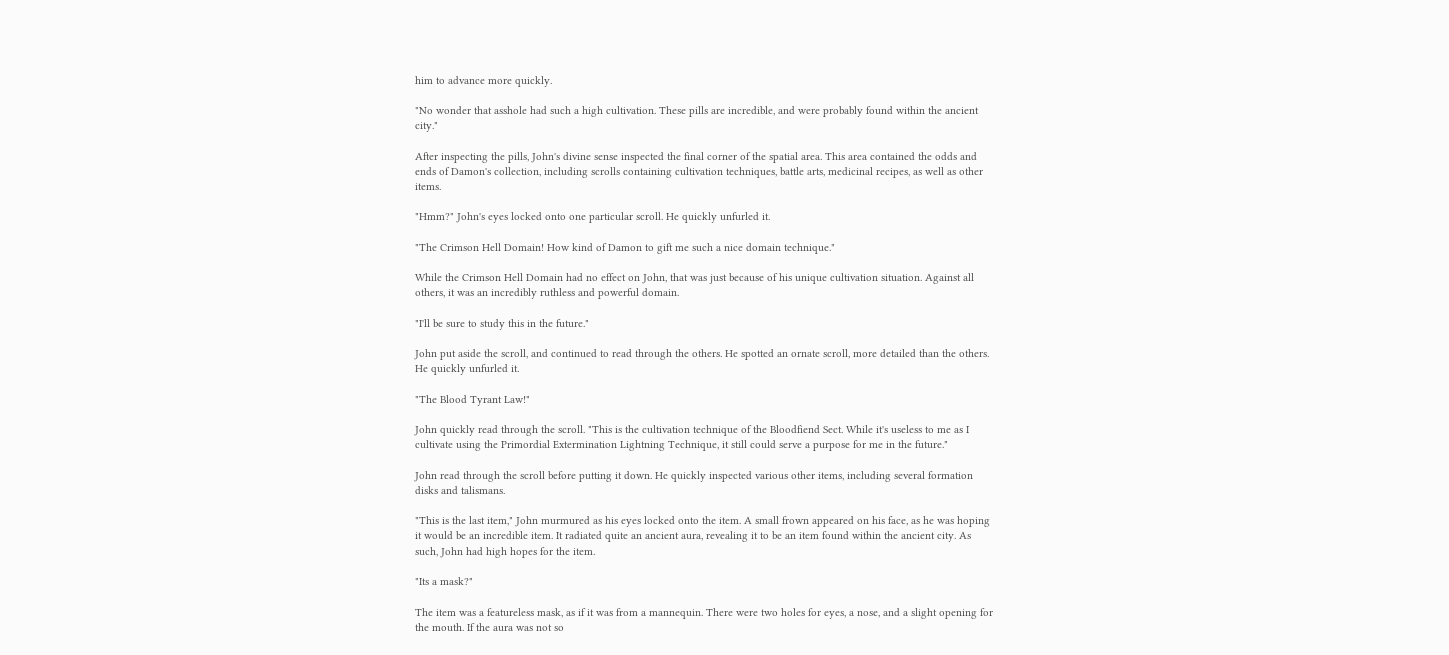him to advance more quickly.

"No wonder that asshole had such a high cultivation. These pills are incredible, and were probably found within the ancient city."

After inspecting the pills, John's divine sense inspected the final corner of the spatial area. This area contained the odds and ends of Damon's collection, including scrolls containing cultivation techniques, battle arts, medicinal recipes, as well as other items.

"Hmm?" John's eyes locked onto one particular scroll. He quickly unfurled it.

"The Crimson Hell Domain! How kind of Damon to gift me such a nice domain technique."

While the Crimson Hell Domain had no effect on John, that was just because of his unique cultivation situation. Against all others, it was an incredibly ruthless and powerful domain.

"I'll be sure to study this in the future."

John put aside the scroll, and continued to read through the others. He spotted an ornate scroll, more detailed than the others. He quickly unfurled it.

"The Blood Tyrant Law!"

John quickly read through the scroll. "This is the cultivation technique of the Bloodfiend Sect. While it's useless to me as I cultivate using the Primordial Extermination Lightning Technique, it still could serve a purpose for me in the future."

John read through the scroll before putting it down. He quickly inspected various other items, including several formation disks and talismans.

"This is the last item," John murmured as his eyes locked onto the item. A small frown appeared on his face, as he was hoping it would be an incredible item. It radiated quite an ancient aura, revealing it to be an item found within the ancient city. As such, John had high hopes for the item.

"Its a mask?"

The item was a featureless mask, as if it was from a mannequin. There were two holes for eyes, a nose, and a slight opening for the mouth. If the aura was not so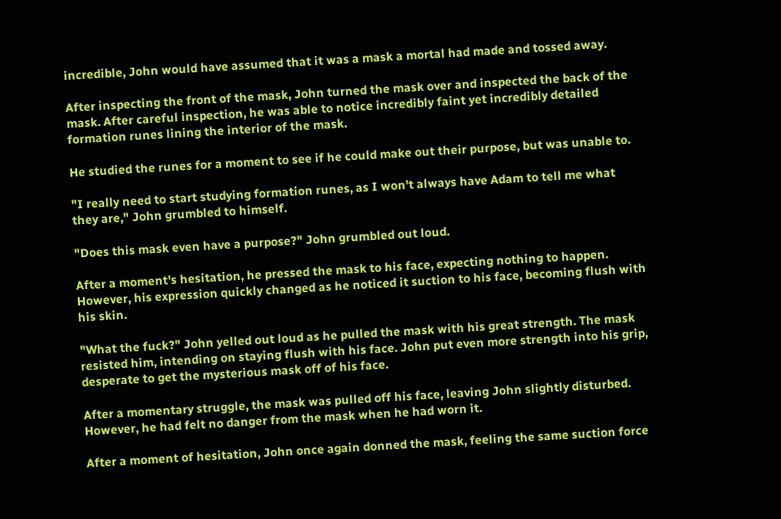incredible, John would have assumed that it was a mask a mortal had made and tossed away.

After inspecting the front of the mask, John turned the mask over and inspected the back of the mask. After careful inspection, he was able to notice incredibly faint yet incredibly detailed formation runes lining the interior of the mask.

He studied the runes for a moment to see if he could make out their purpose, but was unable to.

"I really need to start studying formation runes, as I won't always have Adam to tell me what they are," John grumbled to himself.

"Does this mask even have a purpose?" John grumbled out loud.

After a moment's hesitation, he pressed the mask to his face, expecting nothing to happen. However, his expression quickly changed as he noticed it suction to his face, becoming flush with his skin.

"What the fuck?" John yelled out loud as he pulled the mask with his great strength. The mask resisted him, intending on staying flush with his face. John put even more strength into his grip, desperate to get the mysterious mask off of his face.

After a momentary struggle, the mask was pulled off his face, leaving John slightly disturbed. However, he had felt no danger from the mask when he had worn it.

After a moment of hesitation, John once again donned the mask, feeling the same suction force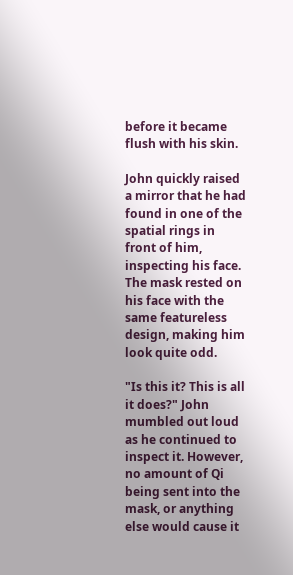before it became flush with his skin.

John quickly raised a mirror that he had found in one of the spatial rings in front of him, inspecting his face. The mask rested on his face with the same featureless design, making him look quite odd.

"Is this it? This is all it does?" John mumbled out loud as he continued to inspect it. However, no amount of Qi being sent into the mask, or anything else would cause it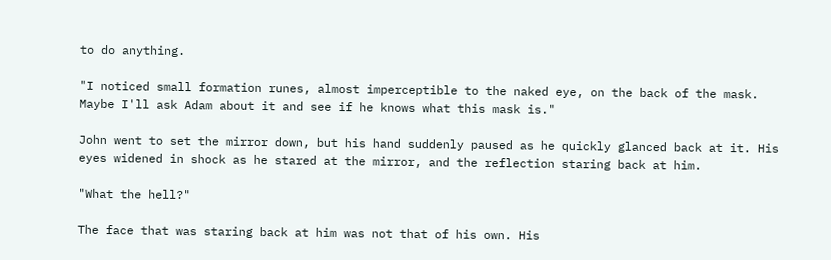to do anything.

"I noticed small formation runes, almost imperceptible to the naked eye, on the back of the mask. Maybe I'll ask Adam about it and see if he knows what this mask is."

John went to set the mirror down, but his hand suddenly paused as he quickly glanced back at it. His eyes widened in shock as he stared at the mirror, and the reflection staring back at him.

"What the hell?"

The face that was staring back at him was not that of his own. His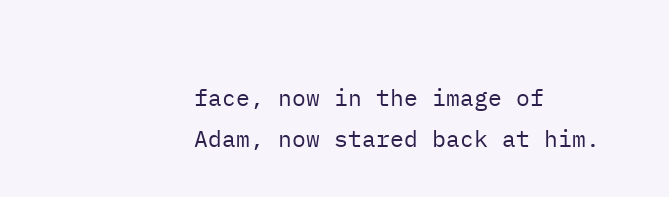face, now in the image of Adam, now stared back at him.